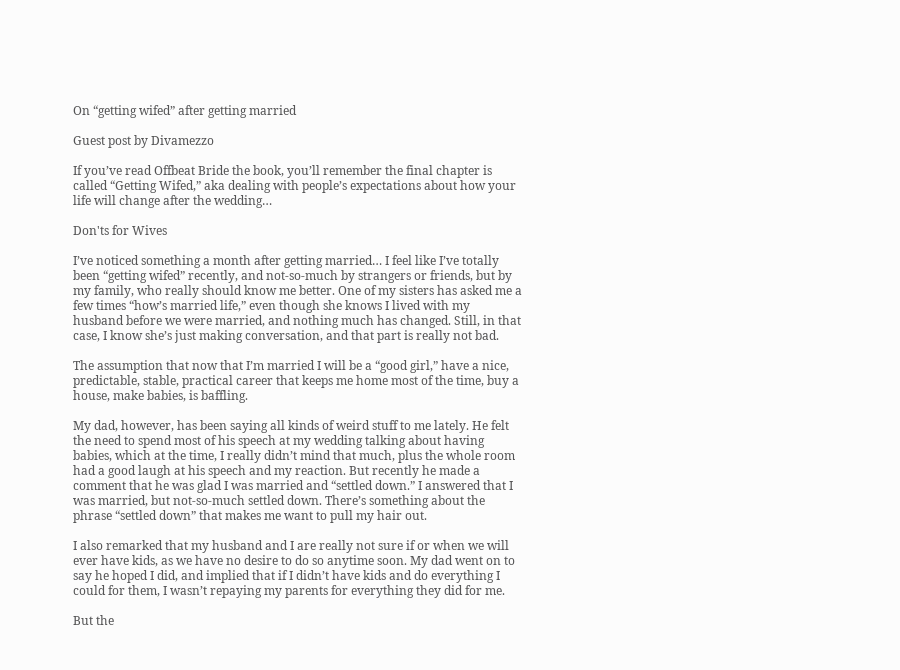On “getting wifed” after getting married

Guest post by Divamezzo

If you’ve read Offbeat Bride the book, you’ll remember the final chapter is called “Getting Wifed,” aka dealing with people’s expectations about how your life will change after the wedding…

Don'ts for Wives

I’ve noticed something a month after getting married… I feel like I’ve totally been “getting wifed” recently, and not-so-much by strangers or friends, but by my family, who really should know me better. One of my sisters has asked me a few times “how’s married life,” even though she knows I lived with my husband before we were married, and nothing much has changed. Still, in that case, I know she’s just making conversation, and that part is really not bad.

The assumption that now that I’m married I will be a “good girl,” have a nice, predictable, stable, practical career that keeps me home most of the time, buy a house, make babies, is baffling.

My dad, however, has been saying all kinds of weird stuff to me lately. He felt the need to spend most of his speech at my wedding talking about having babies, which at the time, I really didn’t mind that much, plus the whole room had a good laugh at his speech and my reaction. But recently he made a comment that he was glad I was married and “settled down.” I answered that I was married, but not-so-much settled down. There’s something about the phrase “settled down” that makes me want to pull my hair out.

I also remarked that my husband and I are really not sure if or when we will ever have kids, as we have no desire to do so anytime soon. My dad went on to say he hoped I did, and implied that if I didn’t have kids and do everything I could for them, I wasn’t repaying my parents for everything they did for me.

But the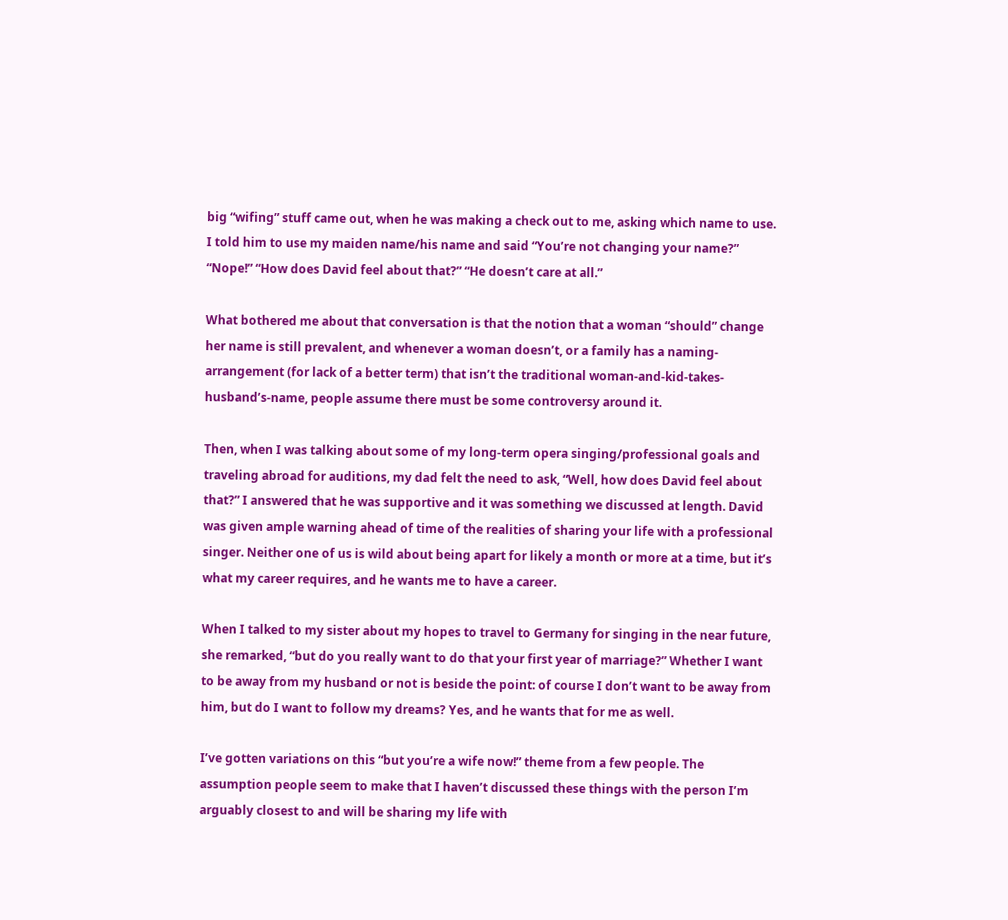big “wifing” stuff came out, when he was making a check out to me, asking which name to use. I told him to use my maiden name/his name and said “You’re not changing your name?” “Nope!” “How does David feel about that?” “He doesn’t care at all.”

What bothered me about that conversation is that the notion that a woman “should” change her name is still prevalent, and whenever a woman doesn’t, or a family has a naming-arrangement (for lack of a better term) that isn’t the traditional woman-and-kid-takes-husband’s-name, people assume there must be some controversy around it.

Then, when I was talking about some of my long-term opera singing/professional goals and traveling abroad for auditions, my dad felt the need to ask, “Well, how does David feel about that?” I answered that he was supportive and it was something we discussed at length. David was given ample warning ahead of time of the realities of sharing your life with a professional singer. Neither one of us is wild about being apart for likely a month or more at a time, but it’s what my career requires, and he wants me to have a career.

When I talked to my sister about my hopes to travel to Germany for singing in the near future, she remarked, “but do you really want to do that your first year of marriage?” Whether I want to be away from my husband or not is beside the point: of course I don’t want to be away from him, but do I want to follow my dreams? Yes, and he wants that for me as well.

I’ve gotten variations on this “but you’re a wife now!” theme from a few people. The assumption people seem to make that I haven’t discussed these things with the person I’m arguably closest to and will be sharing my life with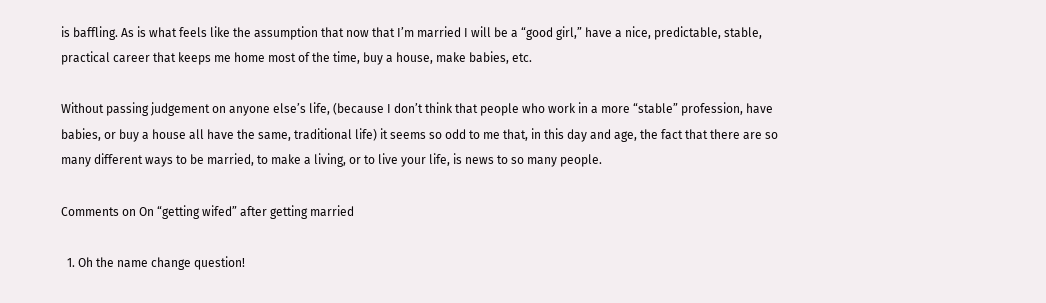is baffling. As is what feels like the assumption that now that I’m married I will be a “good girl,” have a nice, predictable, stable, practical career that keeps me home most of the time, buy a house, make babies, etc.

Without passing judgement on anyone else’s life, (because I don’t think that people who work in a more “stable” profession, have babies, or buy a house all have the same, traditional life) it seems so odd to me that, in this day and age, the fact that there are so many different ways to be married, to make a living, or to live your life, is news to so many people.

Comments on On “getting wifed” after getting married

  1. Oh the name change question!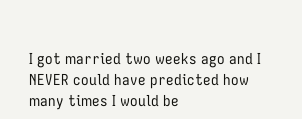I got married two weeks ago and I NEVER could have predicted how many times I would be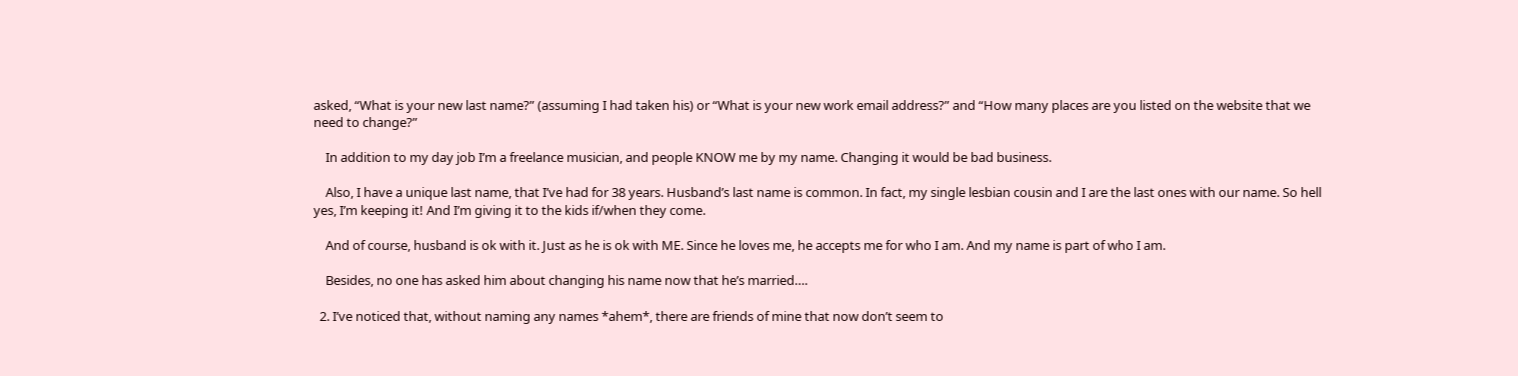asked, “What is your new last name?” (assuming I had taken his) or “What is your new work email address?” and “How many places are you listed on the website that we need to change?”

    In addition to my day job I’m a freelance musician, and people KNOW me by my name. Changing it would be bad business.

    Also, I have a unique last name, that I’ve had for 38 years. Husband’s last name is common. In fact, my single lesbian cousin and I are the last ones with our name. So hell yes, I’m keeping it! And I’m giving it to the kids if/when they come.

    And of course, husband is ok with it. Just as he is ok with ME. Since he loves me, he accepts me for who I am. And my name is part of who I am.

    Besides, no one has asked him about changing his name now that he’s married….

  2. I’ve noticed that, without naming any names *ahem*, there are friends of mine that now don’t seem to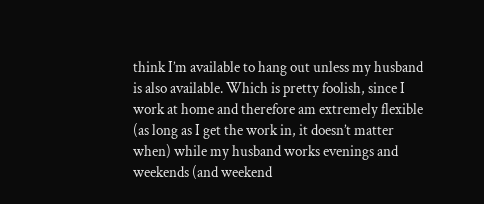think I’m available to hang out unless my husband is also available. Which is pretty foolish, since I work at home and therefore am extremely flexible (as long as I get the work in, it doesn’t matter when) while my husband works evenings and weekends (and weekend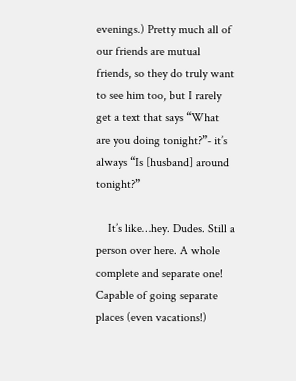evenings.) Pretty much all of our friends are mutual friends, so they do truly want to see him too, but I rarely get a text that says “What are you doing tonight?”- it’s always “Is [husband] around tonight?”

    It’s like…hey. Dudes. Still a person over here. A whole complete and separate one! Capable of going separate places (even vacations!)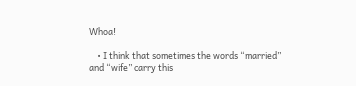Whoa!

    • I think that sometimes the words “married” and “wife” carry this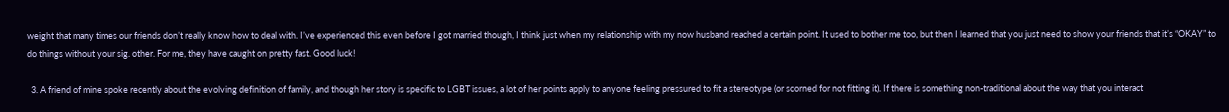weight that many times our friends don’t really know how to deal with. I’ve experienced this even before I got married though, I think just when my relationship with my now husband reached a certain point. It used to bother me too, but then I learned that you just need to show your friends that it’s “OKAY” to do things without your sig. other. For me, they have caught on pretty fast. Good luck!

  3. A friend of mine spoke recently about the evolving definition of family, and though her story is specific to LGBT issues, a lot of her points apply to anyone feeling pressured to fit a stereotype (or scorned for not fitting it). If there is something non-traditional about the way that you interact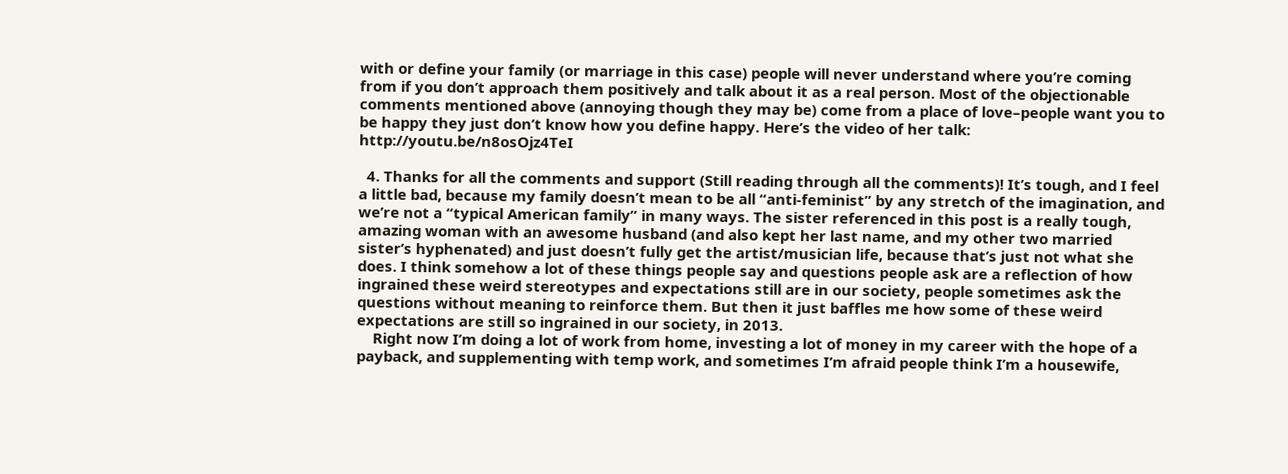with or define your family (or marriage in this case) people will never understand where you’re coming from if you don’t approach them positively and talk about it as a real person. Most of the objectionable comments mentioned above (annoying though they may be) come from a place of love–people want you to be happy they just don’t know how you define happy. Here’s the video of her talk: http://youtu.be/n8osOjz4TeI

  4. Thanks for all the comments and support (Still reading through all the comments)! It’s tough, and I feel a little bad, because my family doesn’t mean to be all “anti-feminist” by any stretch of the imagination, and we’re not a “typical American family” in many ways. The sister referenced in this post is a really tough, amazing woman with an awesome husband (and also kept her last name, and my other two married sister’s hyphenated) and just doesn’t fully get the artist/musician life, because that’s just not what she does. I think somehow a lot of these things people say and questions people ask are a reflection of how ingrained these weird stereotypes and expectations still are in our society, people sometimes ask the questions without meaning to reinforce them. But then it just baffles me how some of these weird expectations are still so ingrained in our society, in 2013.
    Right now I’m doing a lot of work from home, investing a lot of money in my career with the hope of a payback, and supplementing with temp work, and sometimes I’m afraid people think I’m a housewife,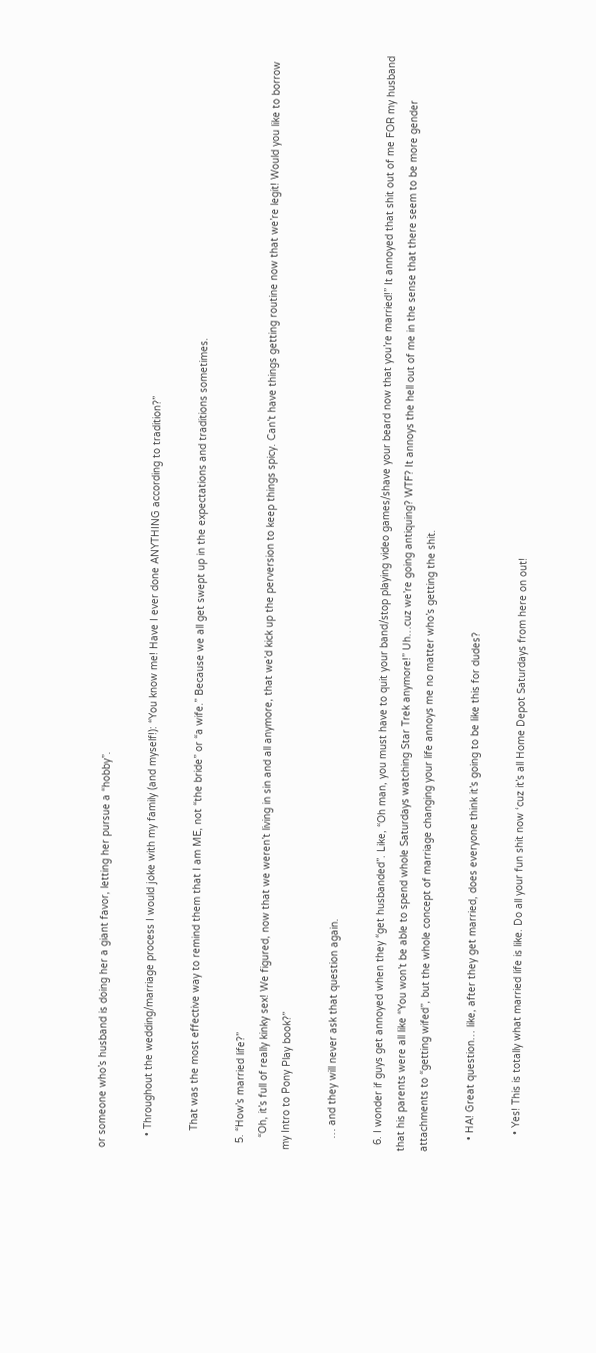or someone who’s husband is doing her a giant favor, letting her pursue a “hobby”.

    • Throughout the wedding/marriage process I would joke with my family (and myself!): “You know me! Have I ever done ANYTHING according to tradition?”

      That was the most effective way to remind them that I am ME, not “the bride” or “a wife.” Because we all get swept up in the expectations and traditions sometimes.

  5. “How’s married life?”
    “Oh, it’s full of really kinky sex! We figured, now that we weren’t living in sin and all anymore, that we’d kick up the perversion to keep things spicy. Can’t have things getting routine now that we’re legit! Would you like to borrow my Intro to Pony Play book?”

    … and they will never ask that question again.

  6. I wonder if guys get annoyed when they “get husbanded”. Like, “Oh man, you must have to quit your band/stop playing video games/shave your beard now that you’re married!” It annoyed that shit out of me FOR my husband that his parents were all like “You won’t be able to spend whole Saturdays watching Star Trek anymore!” Uh…cuz we’re going antiquing? WTF? It annoys the hell out of me in the sense that there seem to be more gender attachments to “getting wifed”, but the whole concept of marriage changing your life annoys me no matter who’s getting the shit.

    • HA! Great question… like, after they get married, does everyone think it’s going to be like this for dudes?

      • Yes! This is totally what married life is like. Do all your fun shit now ‘cuz it’s all Home Depot Saturdays from here on out!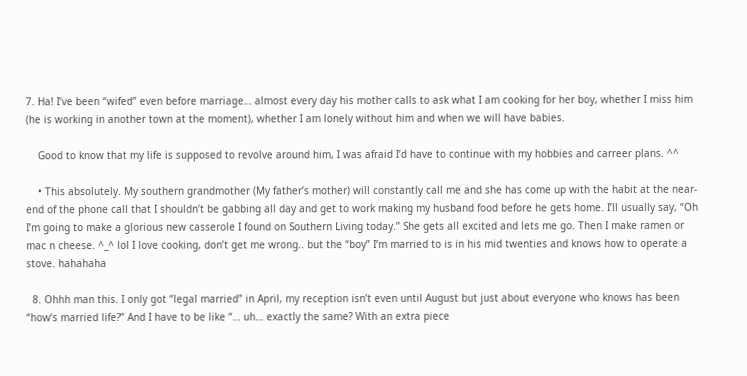7. Ha! I’ve been “wifed” even before marriage… almost every day his mother calls to ask what I am cooking for her boy, whether I miss him (he is working in another town at the moment), whether I am lonely without him and when we will have babies.

    Good to know that my life is supposed to revolve around him, I was afraid I’d have to continue with my hobbies and carreer plans. ^^

    • This absolutely. My southern grandmother (My father’s mother) will constantly call me and she has come up with the habit at the near-end of the phone call that I shouldn’t be gabbing all day and get to work making my husband food before he gets home. I’ll usually say, “Oh I’m going to make a glorious new casserole I found on Southern Living today.” She gets all excited and lets me go. Then I make ramen or mac n cheese. ^_^ lol I love cooking, don’t get me wrong.. but the “boy” I’m married to is in his mid twenties and knows how to operate a stove. hahahaha

  8. Ohhh man this. I only got “legal married” in April, my reception isn’t even until August but just about everyone who knows has been “how’s married life?” And I have to be like “… uh… exactly the same? With an extra piece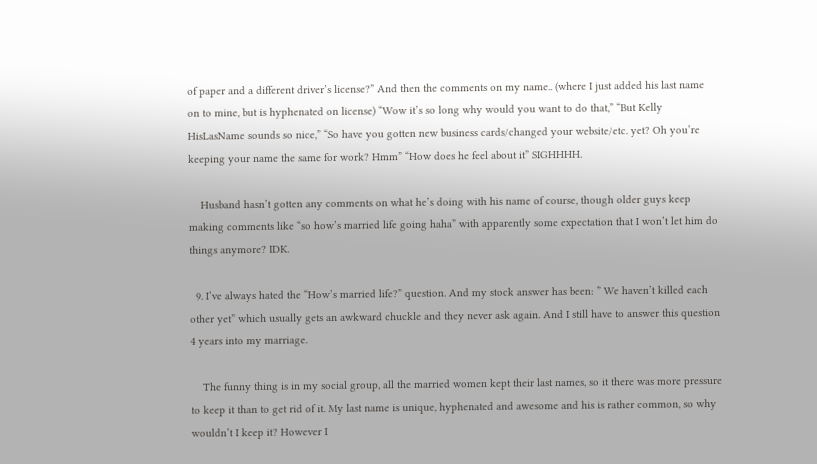of paper and a different driver’s license?” And then the comments on my name.. (where I just added his last name on to mine, but is hyphenated on license) “Wow it’s so long why would you want to do that,” “But Kelly HisLasName sounds so nice,” “So have you gotten new business cards/changed your website/etc. yet? Oh you’re keeping your name the same for work? Hmm” “How does he feel about it” SIGHHHH.

    Husband hasn’t gotten any comments on what he’s doing with his name of course, though older guys keep making comments like “so how’s married life going haha” with apparently some expectation that I won’t let him do things anymore? IDK.

  9. I’ve always hated the “How’s married life?” question. And my stock answer has been: ” We haven’t killed each other yet” which usually gets an awkward chuckle and they never ask again. And I still have to answer this question 4 years into my marriage.

    The funny thing is in my social group, all the married women kept their last names, so it there was more pressure to keep it than to get rid of it. My last name is unique, hyphenated and awesome and his is rather common, so why wouldn’t I keep it? However I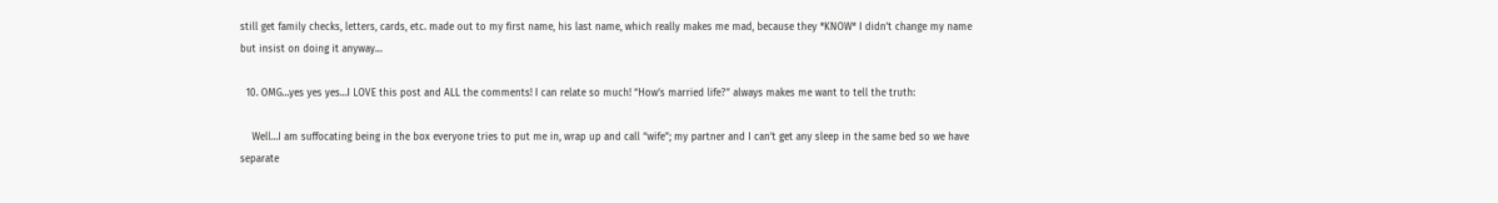still get family checks, letters, cards, etc. made out to my first name, his last name, which really makes me mad, because they *KNOW* I didn’t change my name but insist on doing it anyway…

  10. OMG…yes yes yes…I LOVE this post and ALL the comments! I can relate so much! “How’s married life?” always makes me want to tell the truth:

    Well…I am suffocating being in the box everyone tries to put me in, wrap up and call “wife”; my partner and I can’t get any sleep in the same bed so we have separate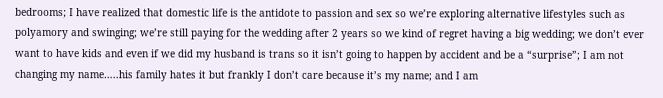bedrooms; I have realized that domestic life is the antidote to passion and sex so we’re exploring alternative lifestyles such as polyamory and swinging; we’re still paying for the wedding after 2 years so we kind of regret having a big wedding; we don’t ever want to have kids and even if we did my husband is trans so it isn’t going to happen by accident and be a “surprise”; I am not changing my name…..his family hates it but frankly I don’t care because it’s my name; and I am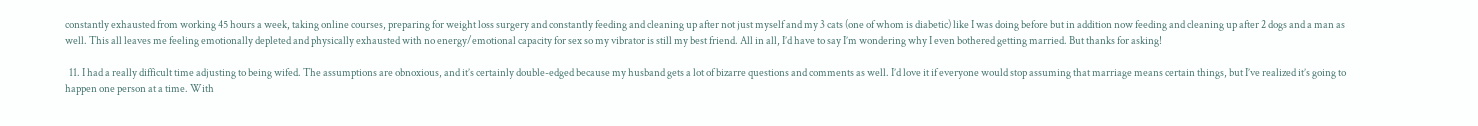constantly exhausted from working 45 hours a week, taking online courses, preparing for weight loss surgery and constantly feeding and cleaning up after not just myself and my 3 cats (one of whom is diabetic) like I was doing before but in addition now feeding and cleaning up after 2 dogs and a man as well. This all leaves me feeling emotionally depleted and physically exhausted with no energy/emotional capacity for sex so my vibrator is still my best friend. All in all, I’d have to say I’m wondering why I even bothered getting married. But thanks for asking!

  11. I had a really difficult time adjusting to being wifed. The assumptions are obnoxious, and it’s certainly double-edged because my husband gets a lot of bizarre questions and comments as well. I’d love it if everyone would stop assuming that marriage means certain things, but I’ve realized it’s going to happen one person at a time. With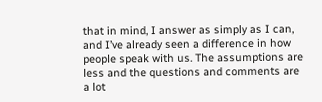that in mind, I answer as simply as I can, and I’ve already seen a difference in how people speak with us. The assumptions are less and the questions and comments are a lot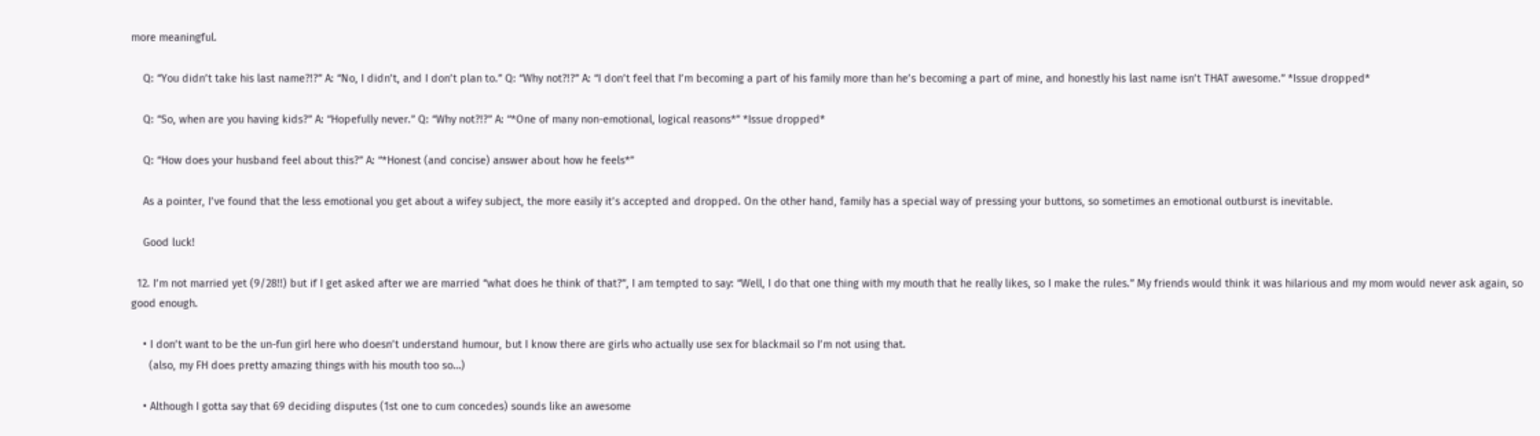more meaningful.

    Q: “You didn’t take his last name?!?” A: “No, I didn’t, and I don’t plan to.” Q: “Why not?!?” A: “I don’t feel that I’m becoming a part of his family more than he’s becoming a part of mine, and honestly his last name isn’t THAT awesome.” *Issue dropped*

    Q: “So, when are you having kids?” A: “Hopefully never.” Q: “Why not?!?” A: “*One of many non-emotional, logical reasons*” *Issue dropped*

    Q: “How does your husband feel about this?” A: “*Honest (and concise) answer about how he feels*”

    As a pointer, I’ve found that the less emotional you get about a wifey subject, the more easily it’s accepted and dropped. On the other hand, family has a special way of pressing your buttons, so sometimes an emotional outburst is inevitable.

    Good luck!

  12. I’m not married yet (9/28!!) but if I get asked after we are married “what does he think of that?”, I am tempted to say: “Well, I do that one thing with my mouth that he really likes, so I make the rules.” My friends would think it was hilarious and my mom would never ask again, so good enough.

    • I don’t want to be the un-fun girl here who doesn’t understand humour, but I know there are girls who actually use sex for blackmail so I’m not using that.
      (also, my FH does pretty amazing things with his mouth too so…)

    • Although I gotta say that 69 deciding disputes (1st one to cum concedes) sounds like an awesome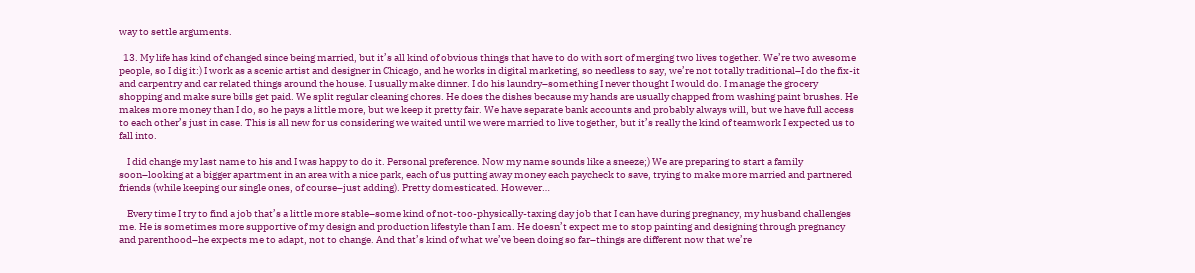way to settle arguments.

  13. My life has kind of changed since being married, but it’s all kind of obvious things that have to do with sort of merging two lives together. We’re two awesome people, so I dig it:) I work as a scenic artist and designer in Chicago, and he works in digital marketing, so needless to say, we’re not totally traditional–I do the fix-it and carpentry and car related things around the house. I usually make dinner. I do his laundry–something I never thought I would do. I manage the grocery shopping and make sure bills get paid. We split regular cleaning chores. He does the dishes because my hands are usually chapped from washing paint brushes. He makes more money than I do, so he pays a little more, but we keep it pretty fair. We have separate bank accounts and probably always will, but we have full access to each other’s just in case. This is all new for us considering we waited until we were married to live together, but it’s really the kind of teamwork I expected us to fall into.

    I did change my last name to his and I was happy to do it. Personal preference. Now my name sounds like a sneeze;) We are preparing to start a family soon–looking at a bigger apartment in an area with a nice park, each of us putting away money each paycheck to save, trying to make more married and partnered friends (while keeping our single ones, of course–just adding). Pretty domesticated. However…

    Every time I try to find a job that’s a little more stable–some kind of not-too-physically-taxing day job that I can have during pregnancy, my husband challenges me. He is sometimes more supportive of my design and production lifestyle than I am. He doesn’t expect me to stop painting and designing through pregnancy and parenthood–he expects me to adapt, not to change. And that’s kind of what we’ve been doing so far–things are different now that we’re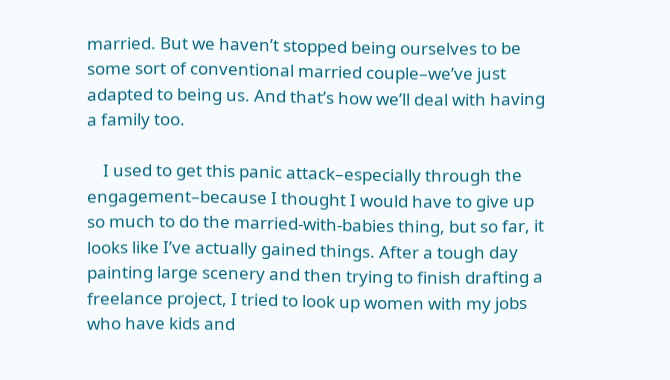married. But we haven’t stopped being ourselves to be some sort of conventional married couple–we’ve just adapted to being us. And that’s how we’ll deal with having a family too.

    I used to get this panic attack–especially through the engagement–because I thought I would have to give up so much to do the married-with-babies thing, but so far, it looks like I’ve actually gained things. After a tough day painting large scenery and then trying to finish drafting a freelance project, I tried to look up women with my jobs who have kids and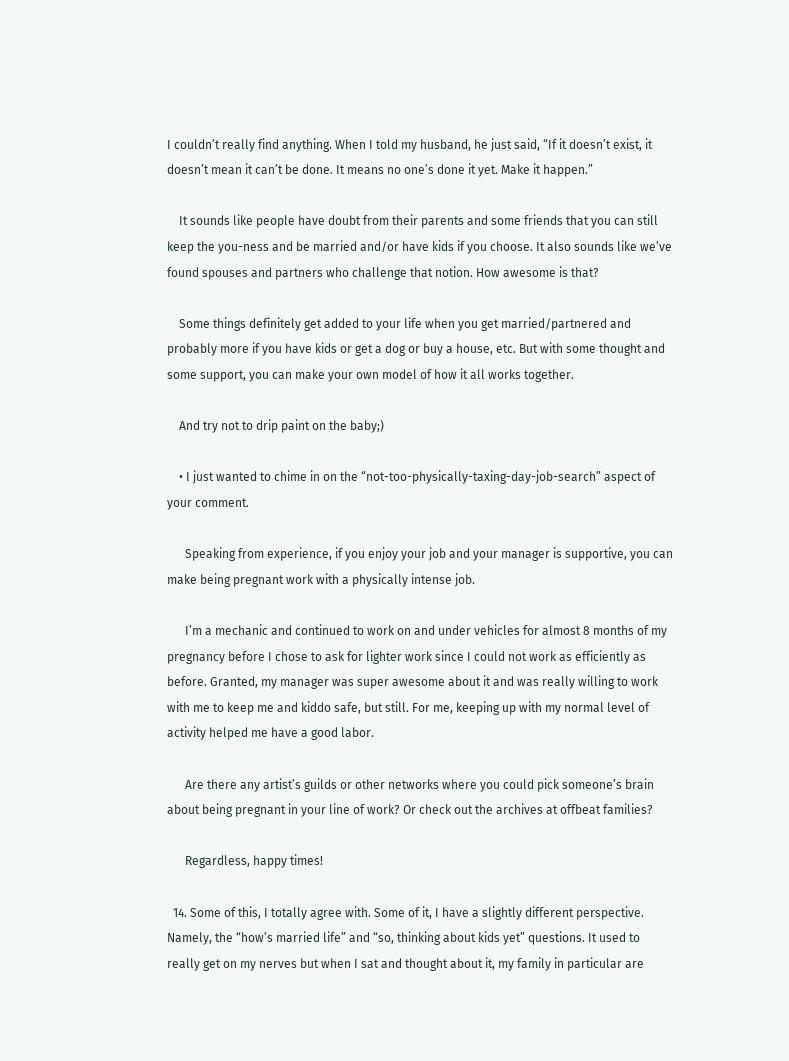I couldn’t really find anything. When I told my husband, he just said, “If it doesn’t exist, it doesn’t mean it can’t be done. It means no one’s done it yet. Make it happen.”

    It sounds like people have doubt from their parents and some friends that you can still keep the you-ness and be married and/or have kids if you choose. It also sounds like we’ve found spouses and partners who challenge that notion. How awesome is that?

    Some things definitely get added to your life when you get married/partnered and probably more if you have kids or get a dog or buy a house, etc. But with some thought and some support, you can make your own model of how it all works together.

    And try not to drip paint on the baby;)

    • I just wanted to chime in on the “not-too-physically-taxing-day-job-search” aspect of your comment.

      Speaking from experience, if you enjoy your job and your manager is supportive, you can make being pregnant work with a physically intense job.

      I’m a mechanic and continued to work on and under vehicles for almost 8 months of my pregnancy before I chose to ask for lighter work since I could not work as efficiently as before. Granted, my manager was super awesome about it and was really willing to work with me to keep me and kiddo safe, but still. For me, keeping up with my normal level of activity helped me have a good labor.

      Are there any artist’s guilds or other networks where you could pick someone’s brain about being pregnant in your line of work? Or check out the archives at offbeat families?

      Regardless, happy times!

  14. Some of this, I totally agree with. Some of it, I have a slightly different perspective. Namely, the “how’s married life” and “so, thinking about kids yet” questions. It used to really get on my nerves but when I sat and thought about it, my family in particular are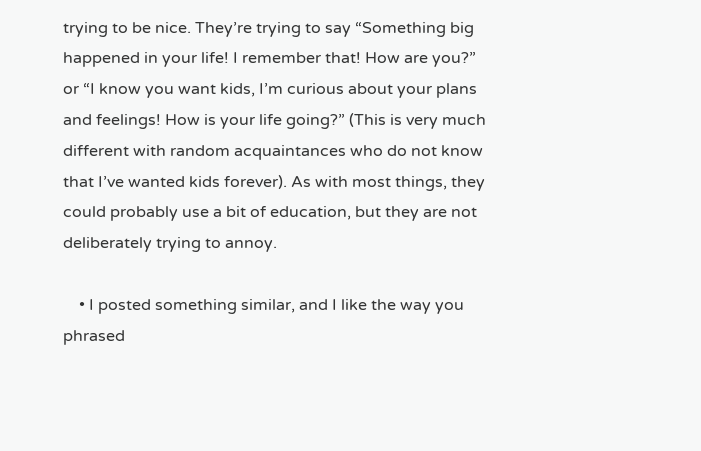trying to be nice. They’re trying to say “Something big happened in your life! I remember that! How are you?” or “I know you want kids, I’m curious about your plans and feelings! How is your life going?” (This is very much different with random acquaintances who do not know that I’ve wanted kids forever). As with most things, they could probably use a bit of education, but they are not deliberately trying to annoy.

    • I posted something similar, and I like the way you phrased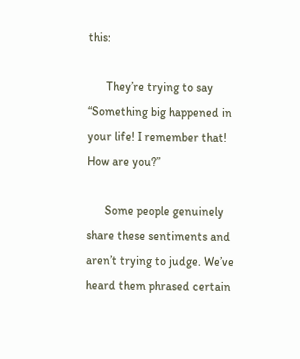this:

      They’re trying to say “Something big happened in your life! I remember that! How are you?”

      Some people genuinely share these sentiments and aren’t trying to judge. We’ve heard them phrased certain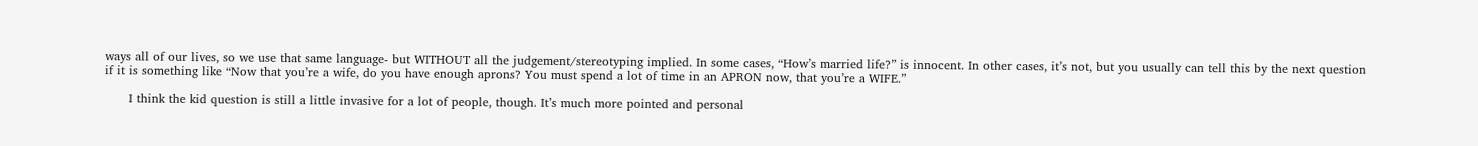ways all of our lives, so we use that same language- but WITHOUT all the judgement/stereotyping implied. In some cases, “How’s married life?” is innocent. In other cases, it’s not, but you usually can tell this by the next question if it is something like “Now that you’re a wife, do you have enough aprons? You must spend a lot of time in an APRON now, that you’re a WIFE.”

      I think the kid question is still a little invasive for a lot of people, though. It’s much more pointed and personal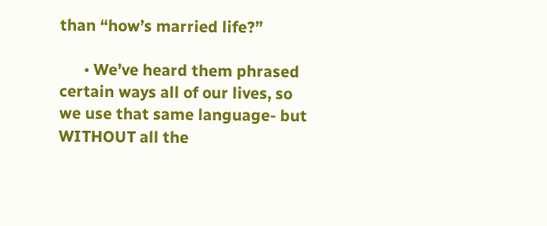than “how’s married life?”

      • We’ve heard them phrased certain ways all of our lives, so we use that same language- but WITHOUT all the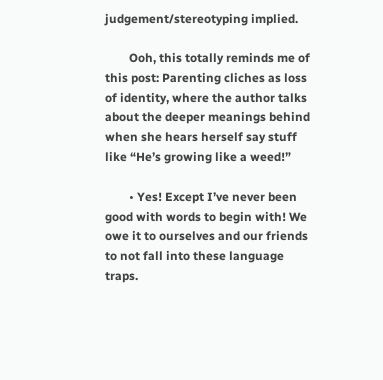judgement/stereotyping implied.

        Ooh, this totally reminds me of this post: Parenting cliches as loss of identity, where the author talks about the deeper meanings behind when she hears herself say stuff like “He’s growing like a weed!”

        • Yes! Except I’ve never been good with words to begin with! We owe it to ourselves and our friends to not fall into these language traps.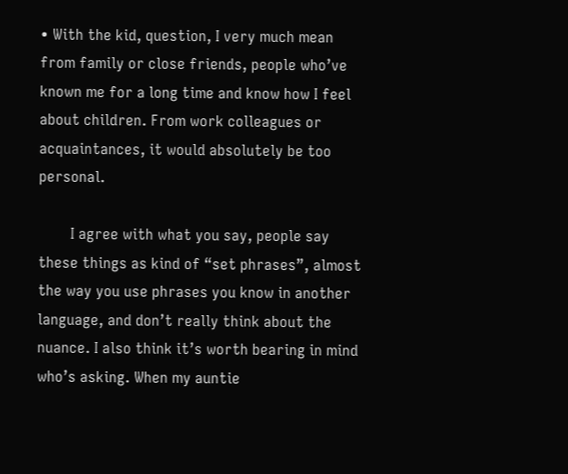• With the kid, question, I very much mean from family or close friends, people who’ve known me for a long time and know how I feel about children. From work colleagues or acquaintances, it would absolutely be too personal.

        I agree with what you say, people say these things as kind of “set phrases”, almost the way you use phrases you know in another language, and don’t really think about the nuance. I also think it’s worth bearing in mind who’s asking. When my auntie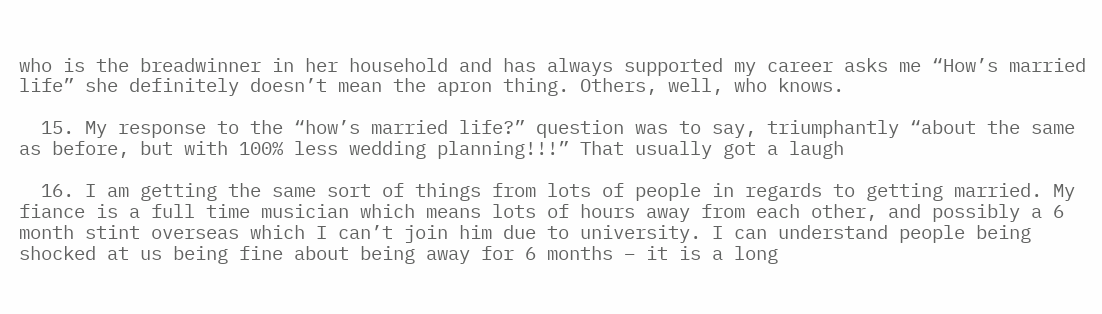who is the breadwinner in her household and has always supported my career asks me “How’s married life” she definitely doesn’t mean the apron thing. Others, well, who knows.

  15. My response to the “how’s married life?” question was to say, triumphantly “about the same as before, but with 100% less wedding planning!!!” That usually got a laugh

  16. I am getting the same sort of things from lots of people in regards to getting married. My fiance is a full time musician which means lots of hours away from each other, and possibly a 6 month stint overseas which I can’t join him due to university. I can understand people being shocked at us being fine about being away for 6 months – it is a long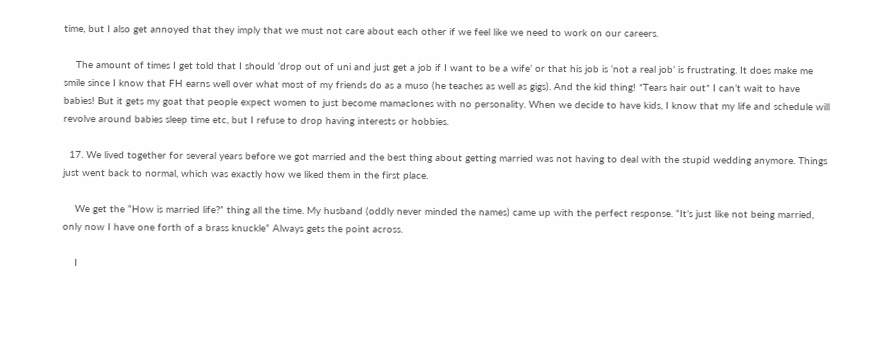time, but I also get annoyed that they imply that we must not care about each other if we feel like we need to work on our careers.

    The amount of times I get told that I should ‘drop out of uni and just get a job if I want to be a wife’ or that his job is ‘not a real job’ is frustrating. It does make me smile since I know that FH earns well over what most of my friends do as a muso (he teaches as well as gigs). And the kid thing! *Tears hair out* I can’t wait to have babies! But it gets my goat that people expect women to just become mamaclones with no personality. When we decide to have kids, I know that my life and schedule will revolve around babies sleep time etc, but I refuse to drop having interests or hobbies.

  17. We lived together for several years before we got married and the best thing about getting married was not having to deal with the stupid wedding anymore. Things just went back to normal, which was exactly how we liked them in the first place.

    We get the “How is married life?” thing all the time. My husband (oddly never minded the names) came up with the perfect response. “It’s just like not being married, only now I have one forth of a brass knuckle” Always gets the point across.

    I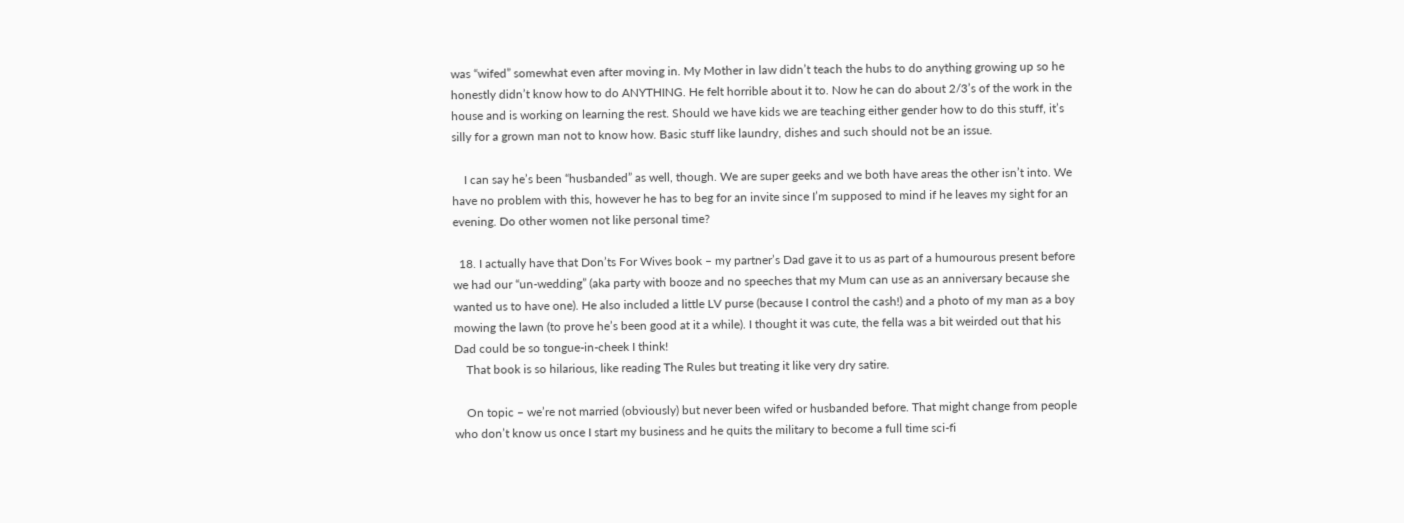was “wifed” somewhat even after moving in. My Mother in law didn’t teach the hubs to do anything growing up so he honestly didn’t know how to do ANYTHING. He felt horrible about it to. Now he can do about 2/3’s of the work in the house and is working on learning the rest. Should we have kids we are teaching either gender how to do this stuff, it’s silly for a grown man not to know how. Basic stuff like laundry, dishes and such should not be an issue.

    I can say he’s been “husbanded” as well, though. We are super geeks and we both have areas the other isn’t into. We have no problem with this, however he has to beg for an invite since I’m supposed to mind if he leaves my sight for an evening. Do other women not like personal time?

  18. I actually have that Don’ts For Wives book – my partner’s Dad gave it to us as part of a humourous present before we had our “un-wedding” (aka party with booze and no speeches that my Mum can use as an anniversary because she wanted us to have one). He also included a little LV purse (because I control the cash!) and a photo of my man as a boy mowing the lawn (to prove he’s been good at it a while). I thought it was cute, the fella was a bit weirded out that his Dad could be so tongue-in-cheek I think!
    That book is so hilarious, like reading The Rules but treating it like very dry satire.

    On topic – we’re not married (obviously) but never been wifed or husbanded before. That might change from people who don’t know us once I start my business and he quits the military to become a full time sci-fi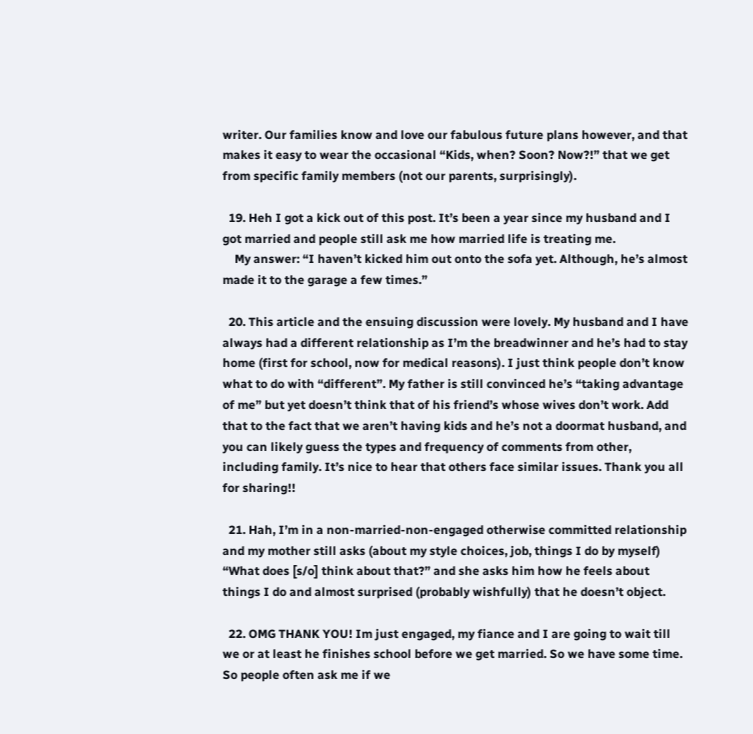writer. Our families know and love our fabulous future plans however, and that makes it easy to wear the occasional “Kids, when? Soon? Now?!” that we get from specific family members (not our parents, surprisingly).

  19. Heh I got a kick out of this post. It’s been a year since my husband and I got married and people still ask me how married life is treating me.
    My answer: “I haven’t kicked him out onto the sofa yet. Although, he’s almost made it to the garage a few times.”

  20. This article and the ensuing discussion were lovely. My husband and I have always had a different relationship as I’m the breadwinner and he’s had to stay home (first for school, now for medical reasons). I just think people don’t know what to do with “different”. My father is still convinced he’s “taking advantage of me” but yet doesn’t think that of his friend’s whose wives don’t work. Add that to the fact that we aren’t having kids and he’s not a doormat husband, and you can likely guess the types and frequency of comments from other, including family. It’s nice to hear that others face similar issues. Thank you all for sharing!!

  21. Hah, I’m in a non-married-non-engaged otherwise committed relationship and my mother still asks (about my style choices, job, things I do by myself) “What does [s/o] think about that?” and she asks him how he feels about things I do and almost surprised (probably wishfully) that he doesn’t object.

  22. OMG THANK YOU! Im just engaged, my fiance and I are going to wait till we or at least he finishes school before we get married. So we have some time. So people often ask me if we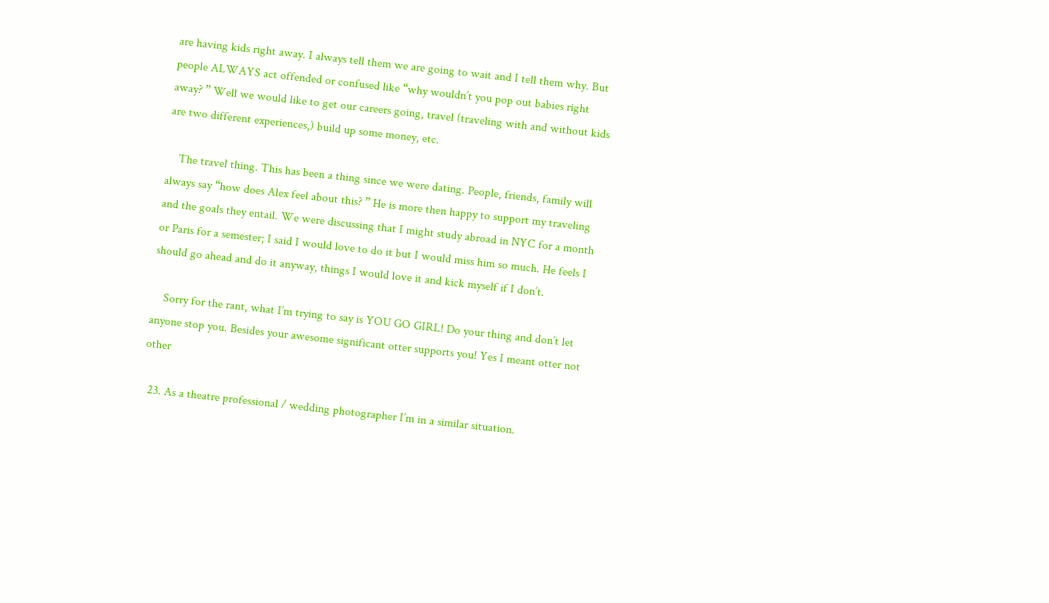are having kids right away. I always tell them we are going to wait and I tell them why. But people ALWAYS act offended or confused like “why wouldn’t you pop out babies right away? ” Well we would like to get our careers going, travel (traveling with and without kids are two different experiences,) build up some money, etc.

    The travel thing. This has been a thing since we were dating. People, friends, family will always say “how does Alex feel about this? ” He is more then happy to support my traveling and the goals they entail. We were discussing that I might study abroad in NYC for a month or Paris for a semester; I said I would love to do it but I would miss him so much. He feels I should go ahead and do it anyway, things I would love it and kick myself if I don’t.

    Sorry for the rant, what I’m trying to say is YOU GO GIRL! Do your thing and don’t let anyone stop you. Besides your awesome significant otter supports you! Yes I meant otter not other

  23. As a theatre professional / wedding photographer I’m in a similar situation.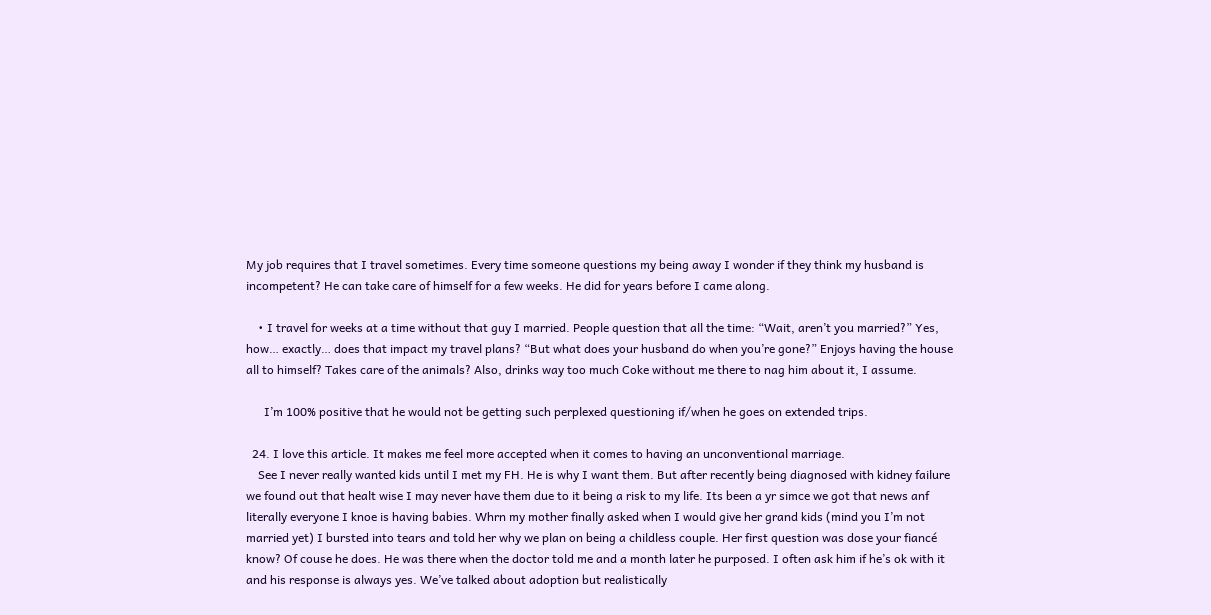My job requires that I travel sometimes. Every time someone questions my being away I wonder if they think my husband is incompetent? He can take care of himself for a few weeks. He did for years before I came along.

    • I travel for weeks at a time without that guy I married. People question that all the time: “Wait, aren’t you married?” Yes, how… exactly… does that impact my travel plans? “But what does your husband do when you’re gone?” Enjoys having the house all to himself? Takes care of the animals? Also, drinks way too much Coke without me there to nag him about it, I assume.

      I’m 100% positive that he would not be getting such perplexed questioning if/when he goes on extended trips.

  24. I love this article. It makes me feel more accepted when it comes to having an unconventional marriage.
    See I never really wanted kids until I met my FH. He is why I want them. But after recently being diagnosed with kidney failure we found out that healt wise I may never have them due to it being a risk to my life. Its been a yr simce we got that news anf literally everyone I knoe is having babies. Whrn my mother finally asked when I would give her grand kids (mind you I’m not married yet) I bursted into tears and told her why we plan on being a childless couple. Her first question was dose your fiancé know? Of couse he does. He was there when the doctor told me and a month later he purposed. I often ask him if he’s ok with it and his response is always yes. We’ve talked about adoption but realistically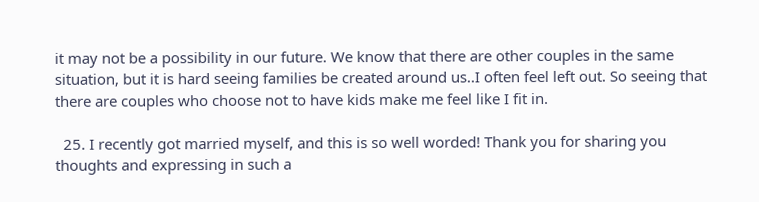it may not be a possibility in our future. We know that there are other couples in the same situation, but it is hard seeing families be created around us..I often feel left out. So seeing that there are couples who choose not to have kids make me feel like I fit in.

  25. I recently got married myself, and this is so well worded! Thank you for sharing you thoughts and expressing in such a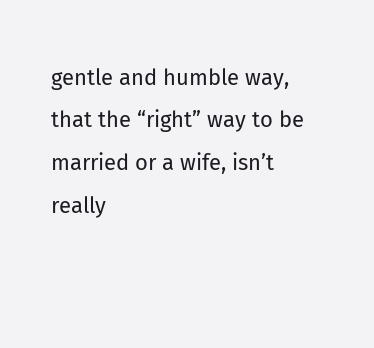gentle and humble way, that the “right” way to be married or a wife, isn’t really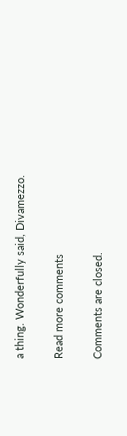a thing. Wonderfully said, Divamezzo.

Read more comments

Comments are closed.